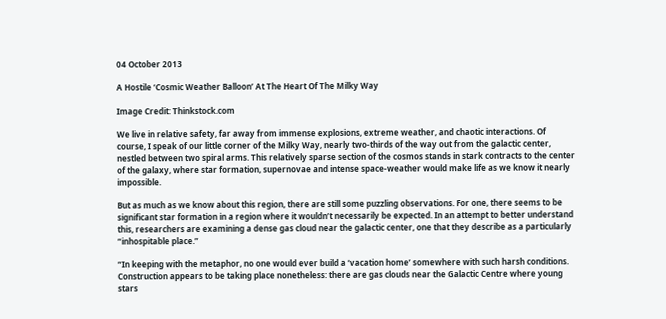04 October 2013

A Hostile ‘Cosmic Weather Balloon’ At The Heart Of The Milky Way

Image Credit: Thinkstock.com

We live in relative safety, far away from immense explosions, extreme weather, and chaotic interactions. Of course, I speak of our little corner of the Milky Way, nearly two-thirds of the way out from the galactic center, nestled between two spiral arms. This relatively sparse section of the cosmos stands in stark contracts to the center of the galaxy, where star formation, supernovae and intense space-weather would make life as we know it nearly impossible.

But as much as we know about this region, there are still some puzzling observations. For one, there seems to be significant star formation in a region where it wouldn’t necessarily be expected. In an attempt to better understand this, researchers are examining a dense gas cloud near the galactic center, one that they describe as a particularly “inhospitable place.”

“In keeping with the metaphor, no one would ever build a ‘vacation home’ somewhere with such harsh conditions. Construction appears to be taking place nonetheless: there are gas clouds near the Galactic Centre where young stars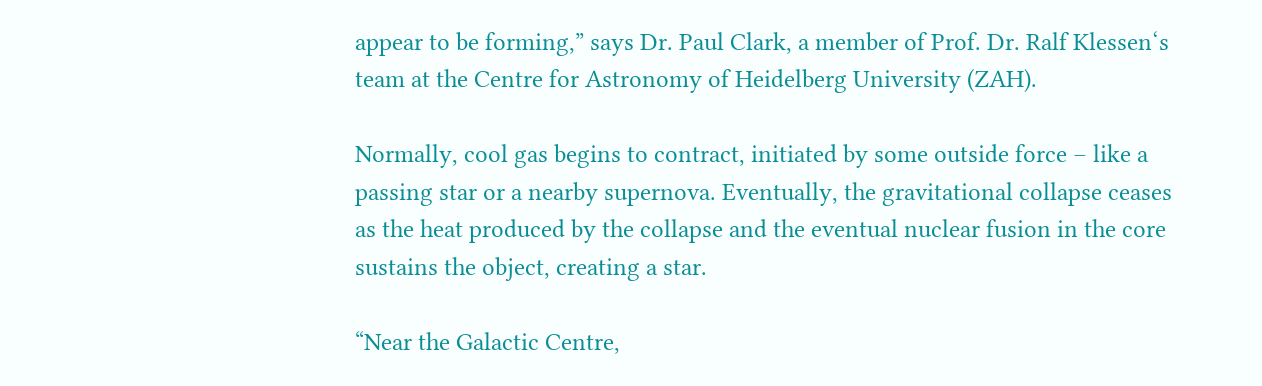appear to be forming,” says Dr. Paul Clark, a member of Prof. Dr. Ralf Klessen‘s team at the Centre for Astronomy of Heidelberg University (ZAH).

Normally, cool gas begins to contract, initiated by some outside force – like a passing star or a nearby supernova. Eventually, the gravitational collapse ceases as the heat produced by the collapse and the eventual nuclear fusion in the core sustains the object, creating a star.

“Near the Galactic Centre,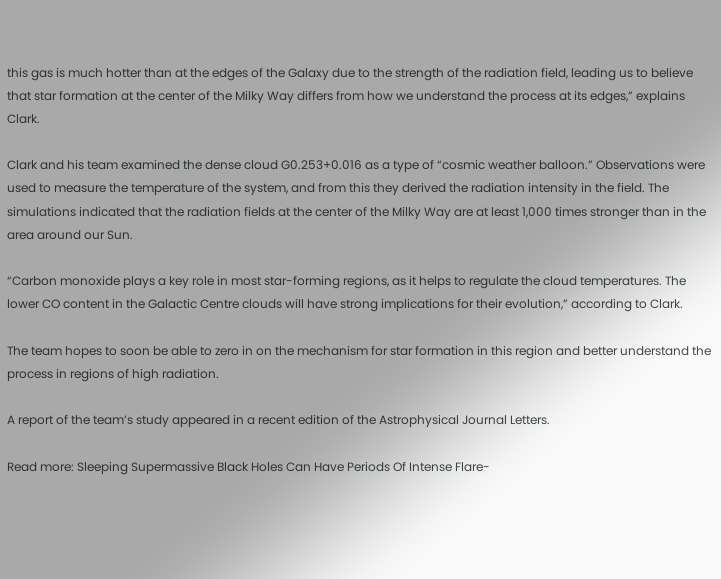this gas is much hotter than at the edges of the Galaxy due to the strength of the radiation field, leading us to believe that star formation at the center of the Milky Way differs from how we understand the process at its edges,” explains Clark.

Clark and his team examined the dense cloud G0.253+0.016 as a type of “cosmic weather balloon.” Observations were used to measure the temperature of the system, and from this they derived the radiation intensity in the field. The simulations indicated that the radiation fields at the center of the Milky Way are at least 1,000 times stronger than in the area around our Sun.

“Carbon monoxide plays a key role in most star-forming regions, as it helps to regulate the cloud temperatures. The lower CO content in the Galactic Centre clouds will have strong implications for their evolution,” according to Clark.

The team hopes to soon be able to zero in on the mechanism for star formation in this region and better understand the process in regions of high radiation.

A report of the team’s study appeared in a recent edition of the Astrophysical Journal Letters.

Read more: Sleeping Supermassive Black Holes Can Have Periods Of Intense Flare-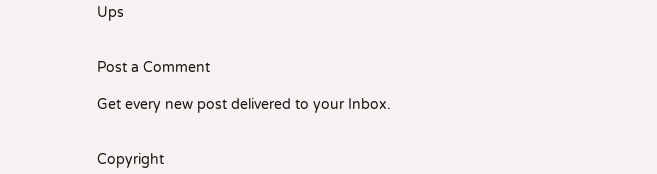Ups


Post a Comment

Get every new post delivered to your Inbox.


Copyright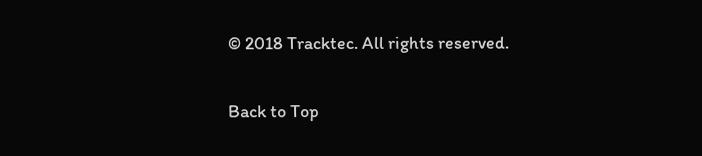© 2018 Tracktec. All rights reserved.

Back to Top